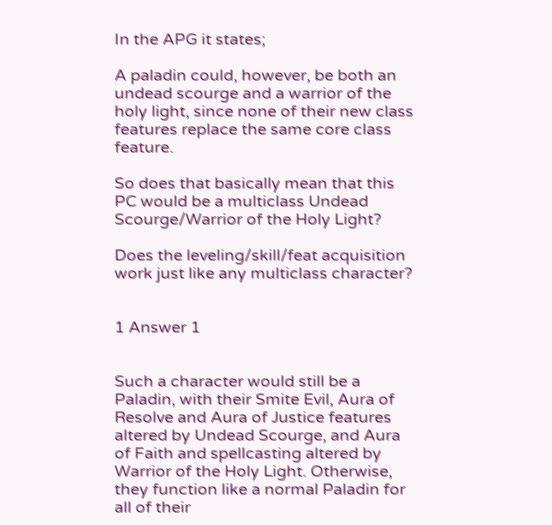In the APG it states;

A paladin could, however, be both an undead scourge and a warrior of the holy light, since none of their new class features replace the same core class feature.

So does that basically mean that this PC would be a multiclass Undead Scourge/Warrior of the Holy Light?

Does the leveling/skill/feat acquisition work just like any multiclass character?


1 Answer 1


Such a character would still be a Paladin, with their Smite Evil, Aura of Resolve and Aura of Justice features altered by Undead Scourge, and Aura of Faith and spellcasting altered by Warrior of the Holy Light. Otherwise, they function like a normal Paladin for all of their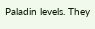Paladin levels. They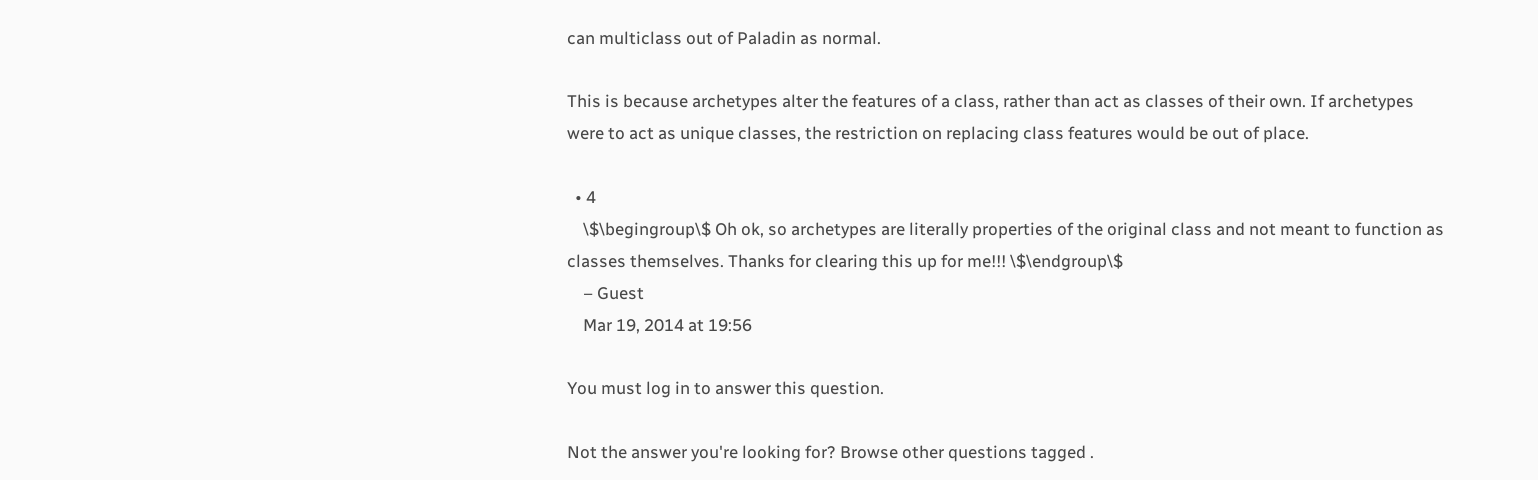can multiclass out of Paladin as normal.

This is because archetypes alter the features of a class, rather than act as classes of their own. If archetypes were to act as unique classes, the restriction on replacing class features would be out of place.

  • 4
    \$\begingroup\$ Oh ok, so archetypes are literally properties of the original class and not meant to function as classes themselves. Thanks for clearing this up for me!!! \$\endgroup\$
    – Guest
    Mar 19, 2014 at 19:56

You must log in to answer this question.

Not the answer you're looking for? Browse other questions tagged .